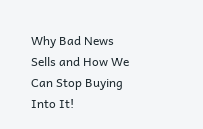Why Bad News Sells and How We Can Stop Buying Into It!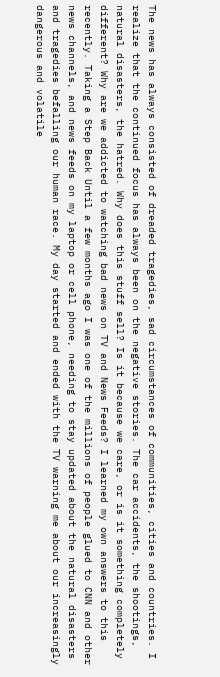The news has always consisted of dreaded tragedies, sad circumstances of communities, cities and countries. I realize that the continued focus has always been on the negative stories. The car accidents, the shootings, natural disasters, the hatred. Why does this stuff sell? Is it because we care, or is it something completely different? Why are we addicted to watching bad news on TV and News Feeds? I learned my own answers to this recently. Taking a Step Back Until a few months ago I was one of the millions of people glued to CNN and other news channels, and news feeds on my laptop or cell phone, needing to stay updated about the natural disasters and tragedies befalling our human race. My day started and ended with the TV warning me about our increasingly dangerous and volatile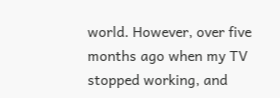world. However, over five months ago when my TV stopped working, and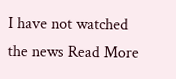I have not watched the news Read More